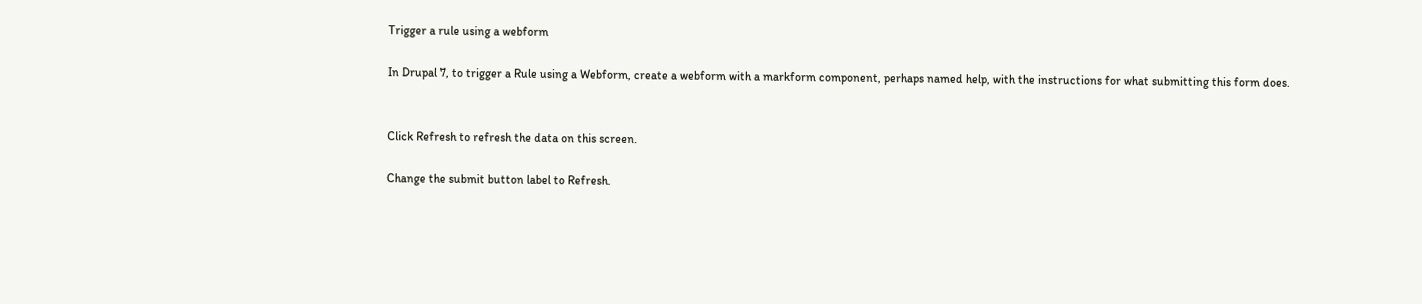Trigger a rule using a webform

In Drupal 7, to trigger a Rule using a Webform, create a webform with a markform component, perhaps named help, with the instructions for what submitting this form does.


Click Refresh to refresh the data on this screen.

Change the submit button label to Refresh.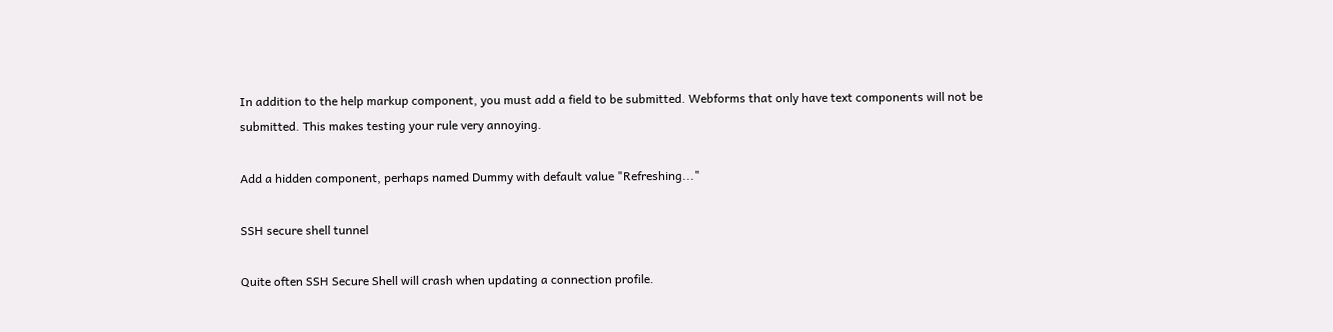In addition to the help markup component, you must add a field to be submitted. Webforms that only have text components will not be submitted. This makes testing your rule very annoying.

Add a hidden component, perhaps named Dummy with default value "Refreshing..."

SSH secure shell tunnel

Quite often SSH Secure Shell will crash when updating a connection profile.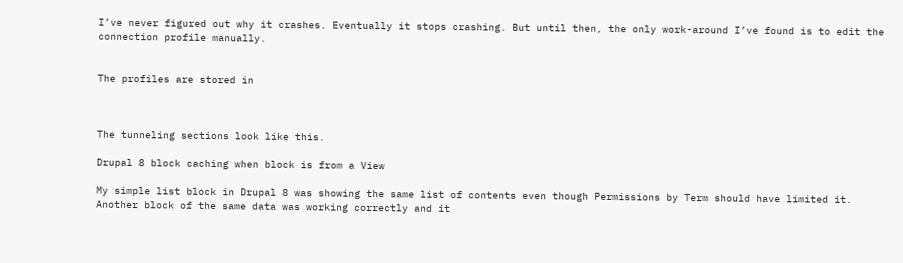I’ve never figured out why it crashes. Eventually it stops crashing. But until then, the only work-around I’ve found is to edit the connection profile manually.


The profiles are stored in



The tunneling sections look like this.

Drupal 8 block caching when block is from a View

My simple list block in Drupal 8 was showing the same list of contents even though Permissions by Term should have limited it. Another block of the same data was working correctly and it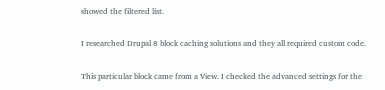showed the filtered list.

I researched Drupal 8 block caching solutions and they all required custom code.

This particular block came from a View. I checked the advanced settings for the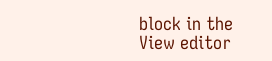block in the View editor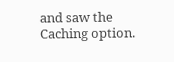and saw the Caching option.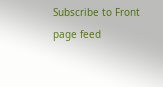Subscribe to Front page feed